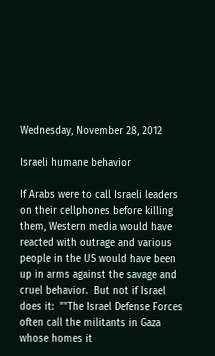Wednesday, November 28, 2012

Israeli humane behavior

If Arabs were to call Israeli leaders on their cellphones before killing them, Western media would have reacted with outrage and various people in the US would have been up in arms against the savage and cruel behavior.  But not if Israel does it:  ""The Israel Defense Forces often call the militants in Gaza whose homes it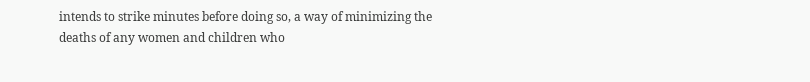intends to strike minutes before doing so, a way of minimizing the deaths of any women and children who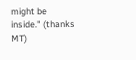might be inside." (thanks MT)